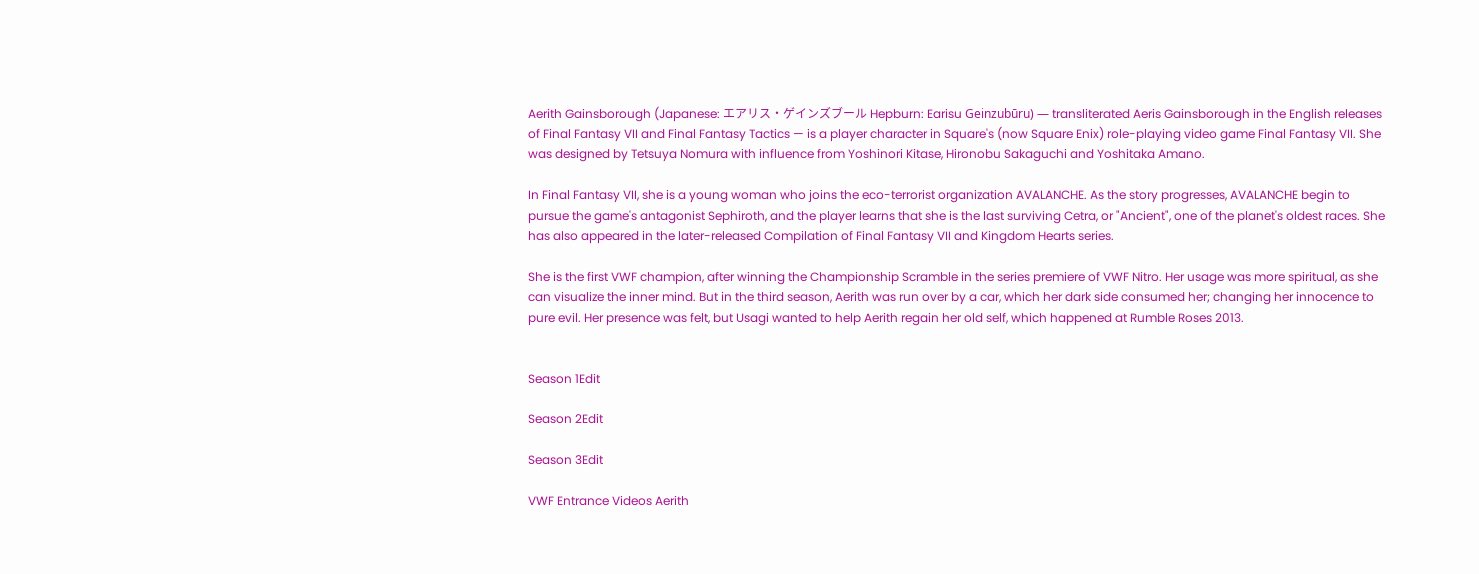Aerith Gainsborough (Japanese: エアリス・ゲインズブール Hepburn: Earisu Geinzubūru) — transliterated Aeris Gainsborough in the English releases of Final Fantasy VII and Final Fantasy Tactics — is a player character in Square's (now Square Enix) role-playing video game Final Fantasy VII. She was designed by Tetsuya Nomura with influence from Yoshinori Kitase, Hironobu Sakaguchi and Yoshitaka Amano.

In Final Fantasy VII, she is a young woman who joins the eco-terrorist organization AVALANCHE. As the story progresses, AVALANCHE begin to pursue the game's antagonist Sephiroth, and the player learns that she is the last surviving Cetra, or "Ancient", one of the planet's oldest races. She has also appeared in the later-released Compilation of Final Fantasy VII and Kingdom Hearts series.

She is the first VWF champion, after winning the Championship Scramble in the series premiere of VWF Nitro. Her usage was more spiritual, as she can visualize the inner mind. But in the third season, Aerith was run over by a car, which her dark side consumed her; changing her innocence to pure evil. Her presence was felt, but Usagi wanted to help Aerith regain her old self, which happened at Rumble Roses 2013.


Season 1Edit

Season 2Edit

Season 3Edit

VWF Entrance Videos Aerith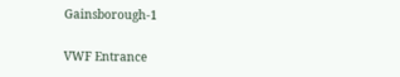Gainsborough-1

VWF Entrance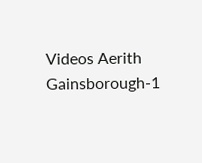Videos Aerith Gainsborough-1